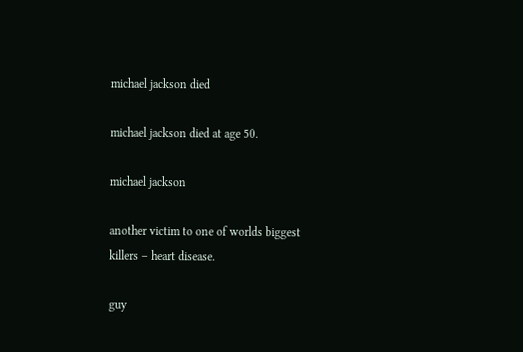michael jackson died

michael jackson died at age 50.

michael jackson

another victim to one of worlds biggest killers – heart disease.

guy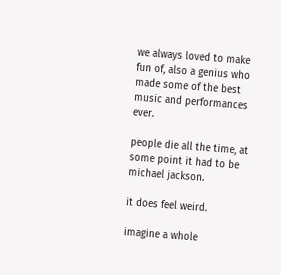we always loved to make fun of, also a genius who made some of the best music and performances ever.

people die all the time, at some point it had to be michael jackson.

it does feel weird.

imagine a whole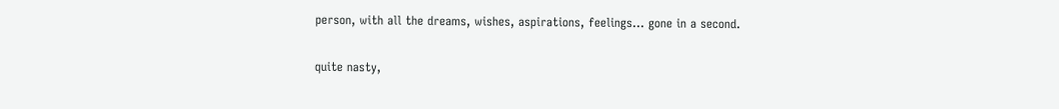person, with all the dreams, wishes, aspirations, feelings… gone in a second.

quite nasty,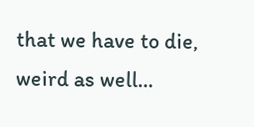that we have to die, weird as well…